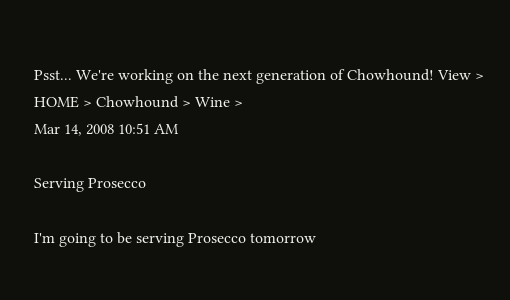Psst... We're working on the next generation of Chowhound! View >
HOME > Chowhound > Wine >
Mar 14, 2008 10:51 AM

Serving Prosecco

I'm going to be serving Prosecco tomorrow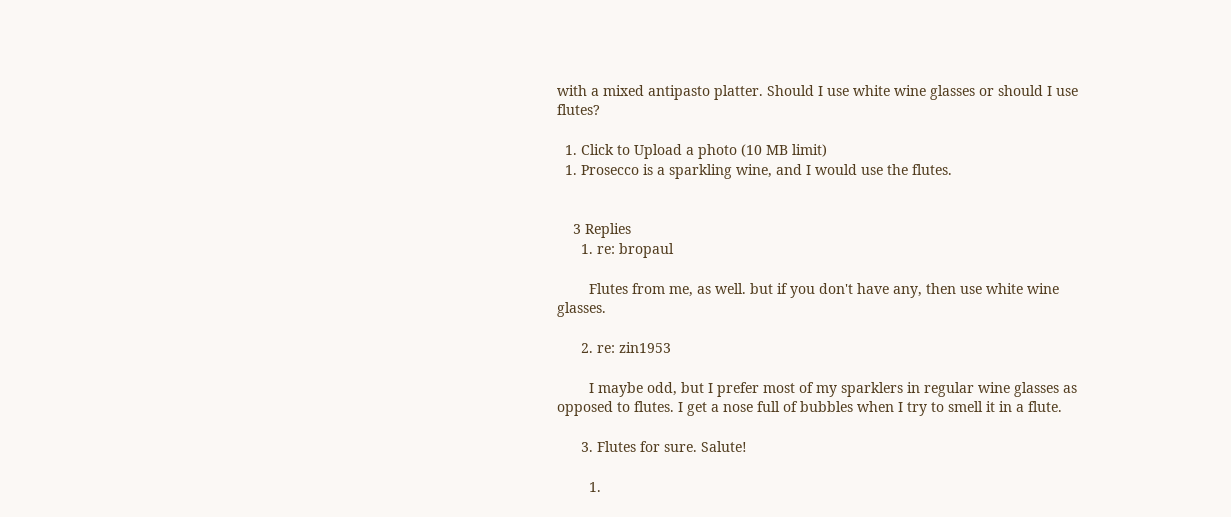with a mixed antipasto platter. Should I use white wine glasses or should I use flutes?

  1. Click to Upload a photo (10 MB limit)
  1. Prosecco is a sparkling wine, and I would use the flutes.


    3 Replies
      1. re: bropaul

        Flutes from me, as well. but if you don't have any, then use white wine glasses.

      2. re: zin1953

        I maybe odd, but I prefer most of my sparklers in regular wine glasses as opposed to flutes. I get a nose full of bubbles when I try to smell it in a flute.

      3. Flutes for sure. Salute!

        1.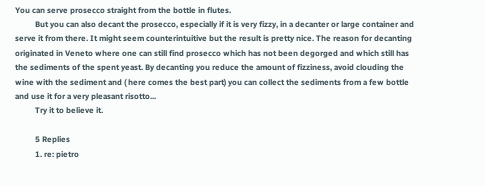You can serve prosecco straight from the bottle in flutes.
          But you can also decant the prosecco, especially if it is very fizzy, in a decanter or large container and serve it from there. It might seem counterintuitive but the result is pretty nice. The reason for decanting originated in Veneto where one can still find prosecco which has not been degorged and which still has the sediments of the spent yeast. By decanting you reduce the amount of fizziness, avoid clouding the wine with the sediment and ( here comes the best part) you can collect the sediments from a few bottle and use it for a very pleasant risotto...
          Try it to believe it.

          5 Replies
          1. re: pietro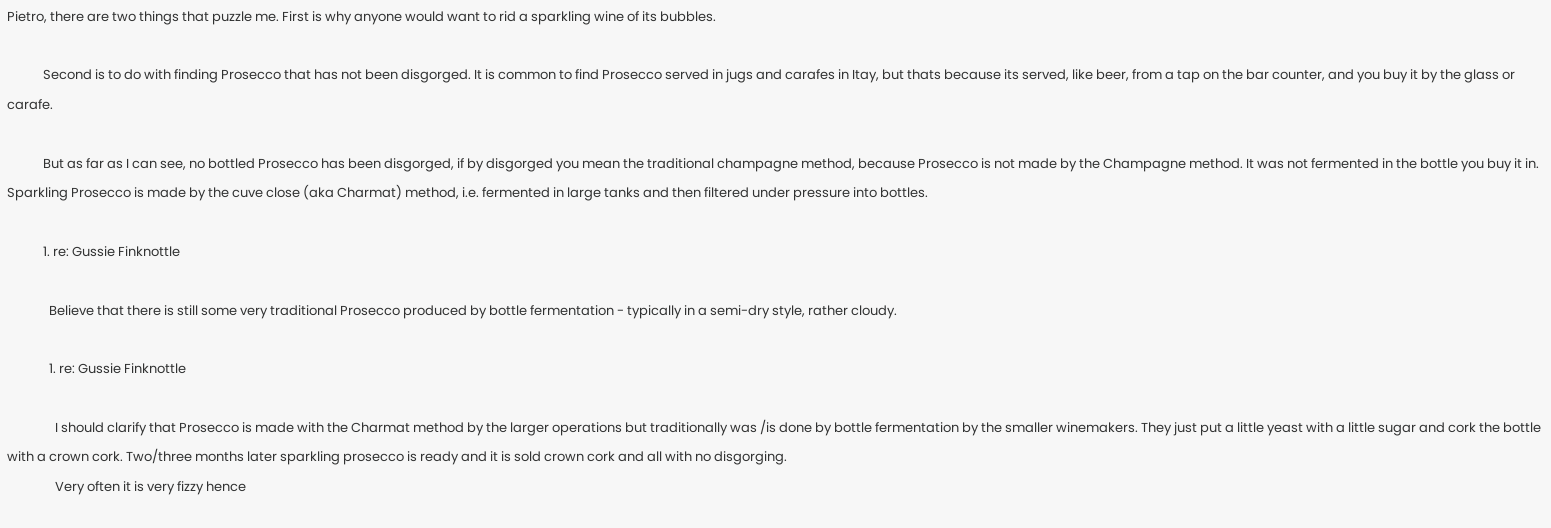Pietro, there are two things that puzzle me. First is why anyone would want to rid a sparkling wine of its bubbles.

            Second is to do with finding Prosecco that has not been disgorged. It is common to find Prosecco served in jugs and carafes in Itay, but thats because its served, like beer, from a tap on the bar counter, and you buy it by the glass or carafe.

            But as far as I can see, no bottled Prosecco has been disgorged, if by disgorged you mean the traditional champagne method, because Prosecco is not made by the Champagne method. It was not fermented in the bottle you buy it in. Sparkling Prosecco is made by the cuve close (aka Charmat) method, i.e. fermented in large tanks and then filtered under pressure into bottles.

            1. re: Gussie Finknottle

              Believe that there is still some very traditional Prosecco produced by bottle fermentation - typically in a semi-dry style, rather cloudy.

              1. re: Gussie Finknottle

                I should clarify that Prosecco is made with the Charmat method by the larger operations but traditionally was /is done by bottle fermentation by the smaller winemakers. They just put a little yeast with a little sugar and cork the bottle with a crown cork. Two/three months later sparkling prosecco is ready and it is sold crown cork and all with no disgorging.
                Very often it is very fizzy hence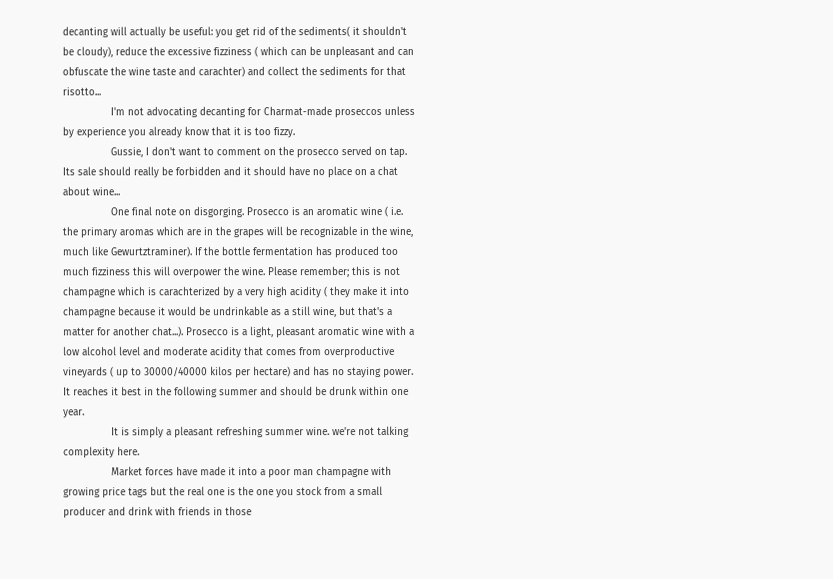decanting will actually be useful: you get rid of the sediments( it shouldn't be cloudy), reduce the excessive fizziness ( which can be unpleasant and can obfuscate the wine taste and carachter) and collect the sediments for that risotto...
                I'm not advocating decanting for Charmat-made proseccos unless by experience you already know that it is too fizzy.
                Gussie, I don't want to comment on the prosecco served on tap. Its sale should really be forbidden and it should have no place on a chat about wine...
                One final note on disgorging. Prosecco is an aromatic wine ( i.e. the primary aromas which are in the grapes will be recognizable in the wine, much like Gewurtztraminer). If the bottle fermentation has produced too much fizziness this will overpower the wine. Please remember; this is not champagne which is carachterized by a very high acidity ( they make it into champagne because it would be undrinkable as a still wine, but that's a matter for another chat...). Prosecco is a light, pleasant aromatic wine with a low alcohol level and moderate acidity that comes from overproductive vineyards ( up to 30000/40000 kilos per hectare) and has no staying power. It reaches it best in the following summer and should be drunk within one year.
                It is simply a pleasant refreshing summer wine. we're not talking complexity here.
                Market forces have made it into a poor man champagne with growing price tags but the real one is the one you stock from a small producer and drink with friends in those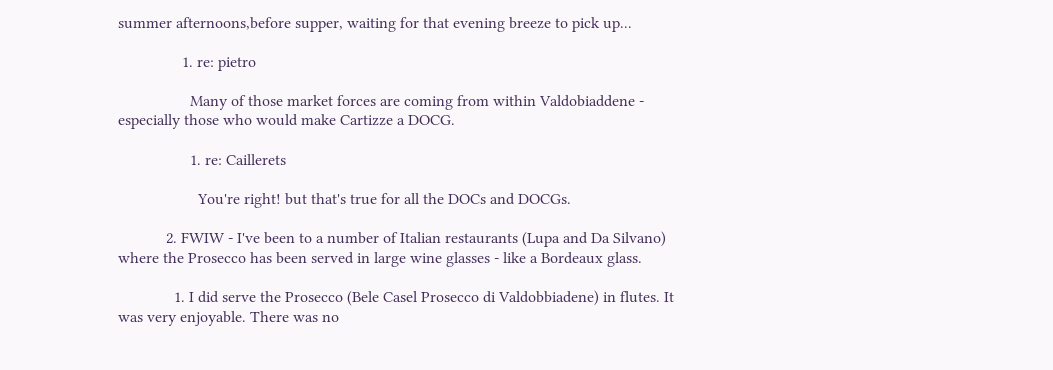summer afternoons,before supper, waiting for that evening breeze to pick up...

                1. re: pietro

                  Many of those market forces are coming from within Valdobiaddene - especially those who would make Cartizze a DOCG.

                  1. re: Caillerets

                    You're right! but that's true for all the DOCs and DOCGs.

            2. FWIW - I've been to a number of Italian restaurants (Lupa and Da Silvano) where the Prosecco has been served in large wine glasses - like a Bordeaux glass.

              1. I did serve the Prosecco (Bele Casel Prosecco di Valdobbiadene) in flutes. It was very enjoyable. There was no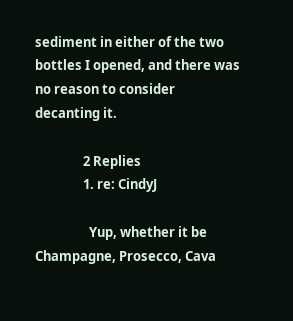sediment in either of the two bottles I opened, and there was no reason to consider decanting it.

                2 Replies
                1. re: CindyJ

                  Yup, whether it be Champagne, Prosecco, Cava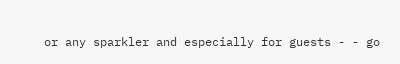or any sparkler and especially for guests - - go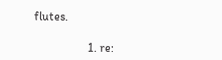flutes.

                  1. re: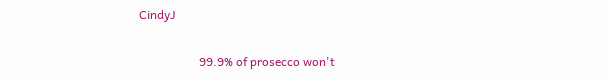CindyJ

                    99.9% of prosecco won't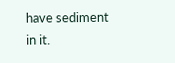have sediment in it.